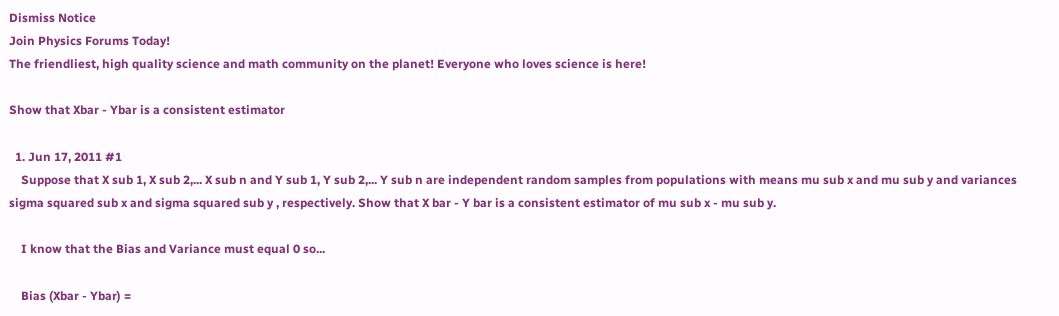Dismiss Notice
Join Physics Forums Today!
The friendliest, high quality science and math community on the planet! Everyone who loves science is here!

Show that Xbar - Ybar is a consistent estimator

  1. Jun 17, 2011 #1
    Suppose that X sub 1, X sub 2,... X sub n and Y sub 1, Y sub 2,... Y sub n are independent random samples from populations with means mu sub x and mu sub y and variances sigma squared sub x and sigma squared sub y , respectively. Show that X bar - Y bar is a consistent estimator of mu sub x - mu sub y.

    I know that the Bias and Variance must equal 0 so...

    Bias (Xbar - Ybar) =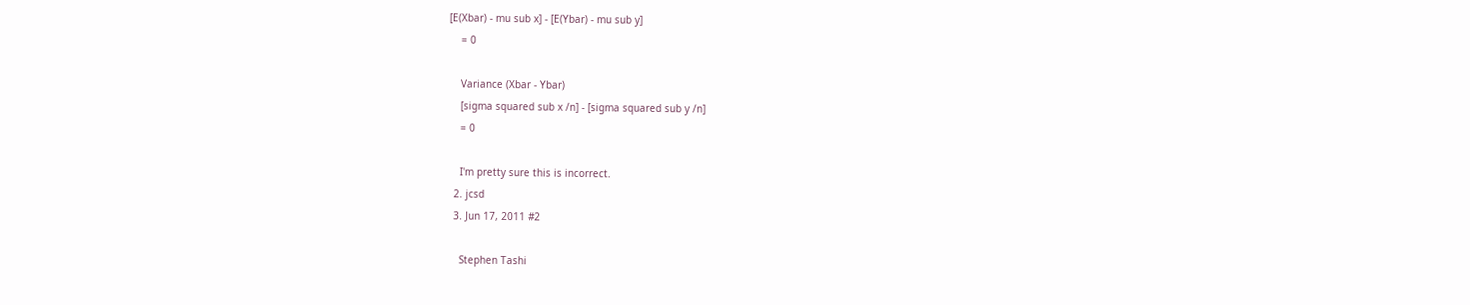[E(Xbar) - mu sub x] - [E(Ybar) - mu sub y]
    = 0

    Variance (Xbar - Ybar)
    [sigma squared sub x /n] - [sigma squared sub y /n]
    = 0

    I'm pretty sure this is incorrect.
  2. jcsd
  3. Jun 17, 2011 #2

    Stephen Tashi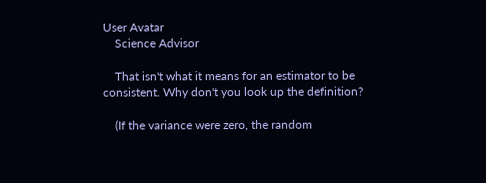User Avatar
    Science Advisor

    That isn't what it means for an estimator to be consistent. Why don't you look up the definition?

    (If the variance were zero, the random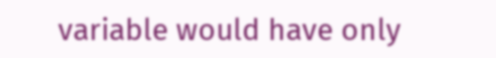variable would have only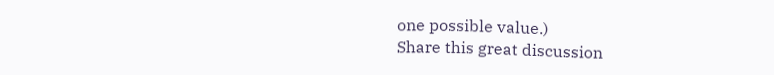one possible value.)
Share this great discussion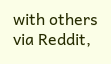with others via Reddit,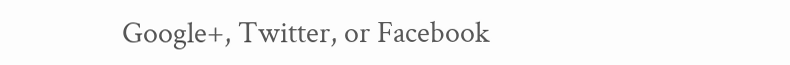Google+, Twitter, or Facebook